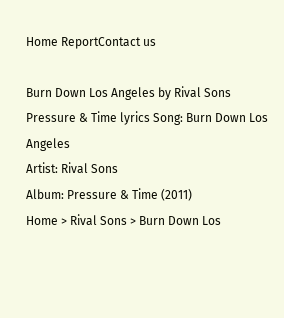Home ReportContact us

Burn Down Los Angeles by Rival Sons
Pressure & Time lyrics Song: Burn Down Los Angeles
Artist: Rival Sons
Album: Pressure & Time (2011)
Home > Rival Sons > Burn Down Los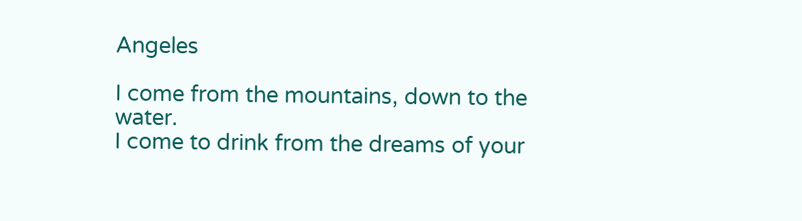Angeles

I come from the mountains, down to the water.
I come to drink from the dreams of your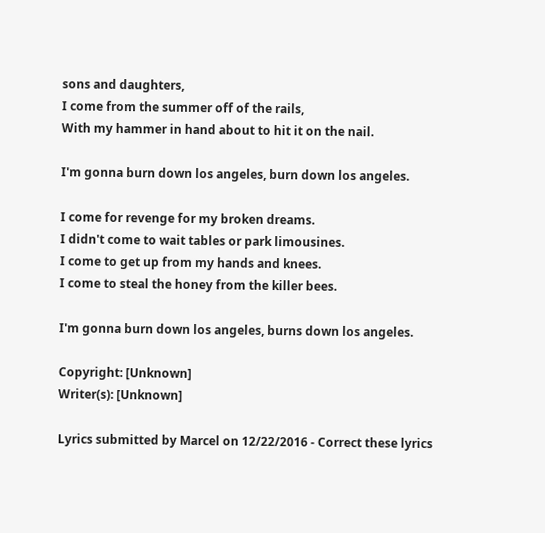sons and daughters,
I come from the summer off of the rails,
With my hammer in hand about to hit it on the nail.

I'm gonna burn down los angeles, burn down los angeles.

I come for revenge for my broken dreams.
I didn't come to wait tables or park limousines.
I come to get up from my hands and knees.
I come to steal the honey from the killer bees.

I'm gonna burn down los angeles, burns down los angeles.

Copyright: [Unknown]
Writer(s): [Unknown]

Lyrics submitted by Marcel on 12/22/2016 - Correct these lyrics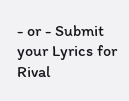- or - Submit your Lyrics for Rival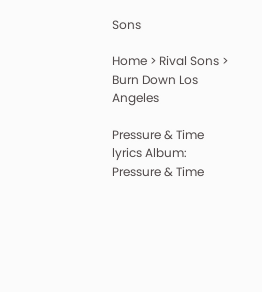Sons

Home > Rival Sons > Burn Down Los Angeles

Pressure & Time lyrics Album: Pressure & Time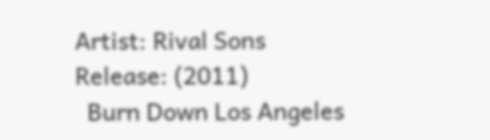Artist: Rival Sons
Release: (2011)
  Burn Down Los Angeles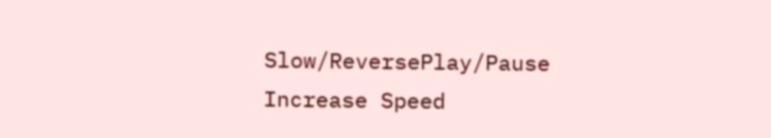Slow/ReversePlay/Pause Increase Speed